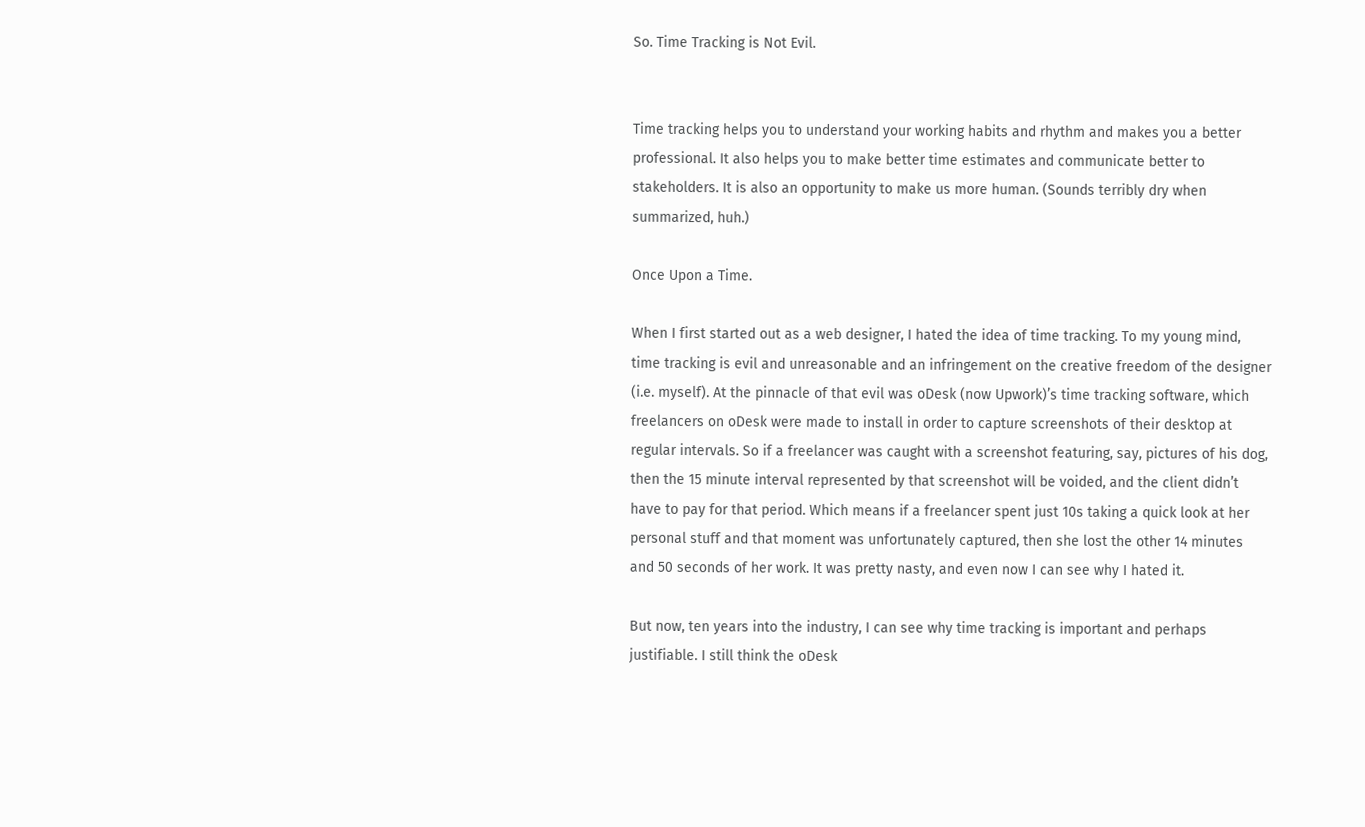So. Time Tracking is Not Evil.


Time tracking helps you to understand your working habits and rhythm and makes you a better professional. It also helps you to make better time estimates and communicate better to stakeholders. It is also an opportunity to make us more human. (Sounds terribly dry when summarized, huh.)

Once Upon a Time.

When I first started out as a web designer, I hated the idea of time tracking. To my young mind, time tracking is evil and unreasonable and an infringement on the creative freedom of the designer (i.e. myself). At the pinnacle of that evil was oDesk (now Upwork)’s time tracking software, which freelancers on oDesk were made to install in order to capture screenshots of their desktop at regular intervals. So if a freelancer was caught with a screenshot featuring, say, pictures of his dog, then the 15 minute interval represented by that screenshot will be voided, and the client didn’t have to pay for that period. Which means if a freelancer spent just 10s taking a quick look at her personal stuff and that moment was unfortunately captured, then she lost the other 14 minutes and 50 seconds of her work. It was pretty nasty, and even now I can see why I hated it.

But now, ten years into the industry, I can see why time tracking is important and perhaps justifiable. I still think the oDesk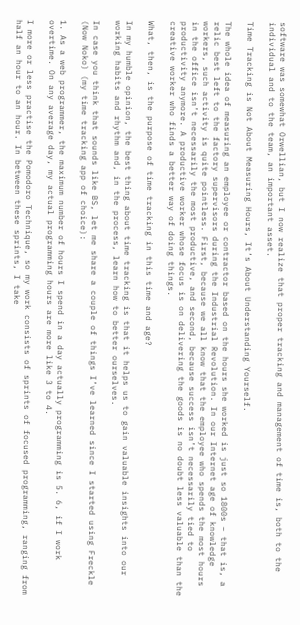software was somewhat Orwellian, but I now realize that proper tracking and management of time is, both to the individual and to the team, an important asset.

Time Tracking is Not About Measuring Hours, It’s About Understanding Yourself.

The whole idea of measuring an employee or contractor based on the hours she worked is just so 1800s – that is, a relic best left to the factory supervisors during the Industrial Revolution. In our Internet age of knowledge workers, such activity is quite pointless. First, because we all know that the employee who spends the most hours in the office isn’t necessarily the most productive, and second, because success isn’t necessarily tied to productivity anymore. A productive worker whose focus is on delivering the goods is no doubt less valuable than the creative worker who finds a better way of doing things.

What, then, is the purpose of time tracking in this time and age?

In my humble opinion, the best thing about time tracking is that it helps us to gain valuable insights into our working habits and rhythm and, in the process, learn how to better ourselves.

In case you think that sounds like BS, let me share a couple of things I’ve learned since I started using Freckle (Now Noko) (my time tracking app of choice):

1. As a web programmer, the maximum number of hours I spend in a day actually programming is 5. 6, if I work overtime. On any average day, my actual programming hours are more like 3 to 4.

I more or less practise the Pomodoro Technique, so my work consists of sprints of focused programming, ranging from half an hour to an hour. In between these sprints, I take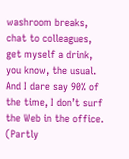washroom breaks, chat to colleagues, get myself a drink, you know, the usual. And I dare say 90% of the time, I don’t surf the Web in the office. (Partly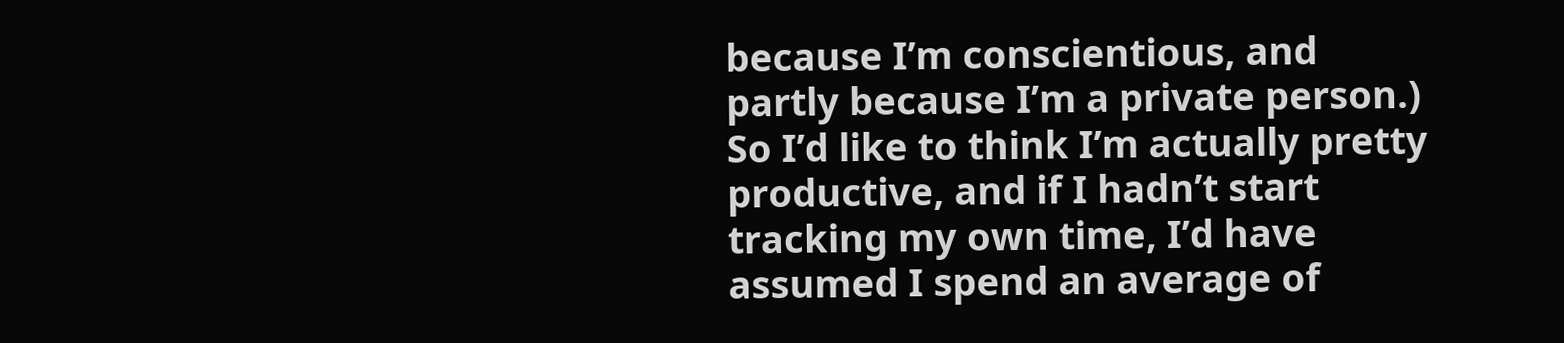because I’m conscientious, and partly because I’m a private person.) So I’d like to think I’m actually pretty productive, and if I hadn’t start tracking my own time, I’d have assumed I spend an average of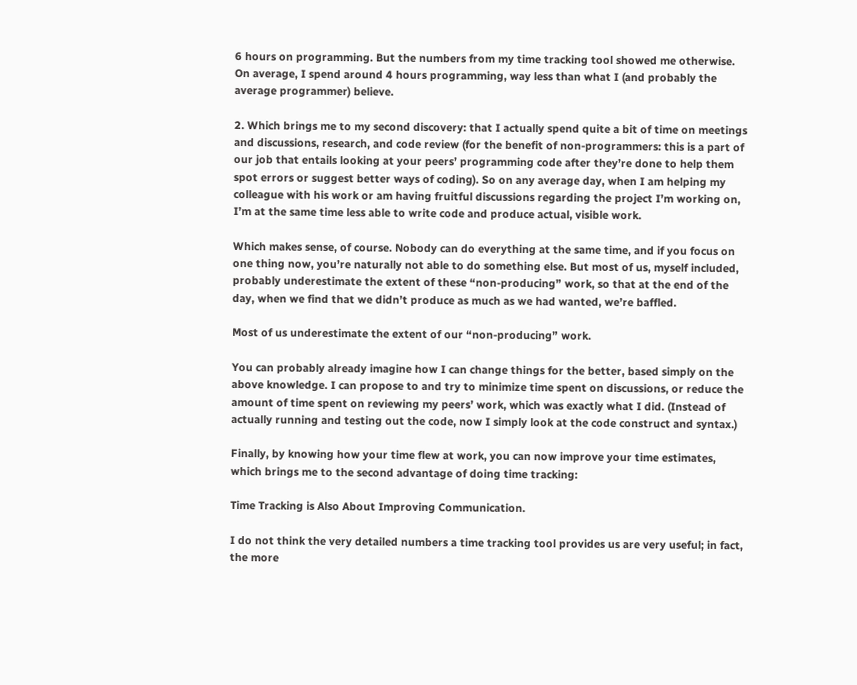6 hours on programming. But the numbers from my time tracking tool showed me otherwise. On average, I spend around 4 hours programming, way less than what I (and probably the average programmer) believe.

2. Which brings me to my second discovery: that I actually spend quite a bit of time on meetings and discussions, research, and code review (for the benefit of non-programmers: this is a part of our job that entails looking at your peers’ programming code after they’re done to help them spot errors or suggest better ways of coding). So on any average day, when I am helping my colleague with his work or am having fruitful discussions regarding the project I’m working on, I’m at the same time less able to write code and produce actual, visible work.

Which makes sense, of course. Nobody can do everything at the same time, and if you focus on one thing now, you’re naturally not able to do something else. But most of us, myself included, probably underestimate the extent of these “non-producing” work, so that at the end of the day, when we find that we didn’t produce as much as we had wanted, we’re baffled.

Most of us underestimate the extent of our “non-producing” work.

You can probably already imagine how I can change things for the better, based simply on the above knowledge. I can propose to and try to minimize time spent on discussions, or reduce the amount of time spent on reviewing my peers’ work, which was exactly what I did. (Instead of actually running and testing out the code, now I simply look at the code construct and syntax.)

Finally, by knowing how your time flew at work, you can now improve your time estimates, which brings me to the second advantage of doing time tracking:

Time Tracking is Also About Improving Communication.

I do not think the very detailed numbers a time tracking tool provides us are very useful; in fact, the more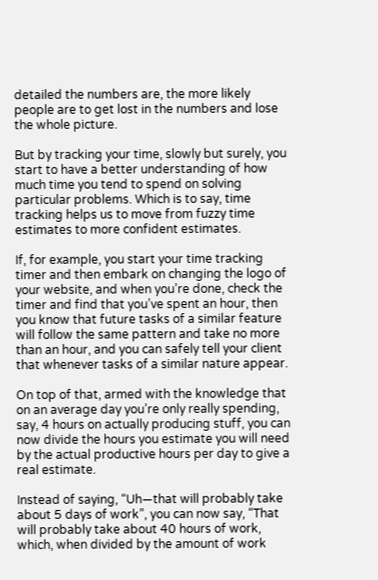detailed the numbers are, the more likely people are to get lost in the numbers and lose the whole picture.

But by tracking your time, slowly but surely, you start to have a better understanding of how much time you tend to spend on solving particular problems. Which is to say, time tracking helps us to move from fuzzy time estimates to more confident estimates.

If, for example, you start your time tracking timer and then embark on changing the logo of your website, and when you’re done, check the timer and find that you’ve spent an hour, then you know that future tasks of a similar feature will follow the same pattern and take no more than an hour, and you can safely tell your client that whenever tasks of a similar nature appear.

On top of that, armed with the knowledge that on an average day you’re only really spending, say, 4 hours on actually producing stuff, you can now divide the hours you estimate you will need by the actual productive hours per day to give a real estimate.

Instead of saying, “Uh—that will probably take about 5 days of work”, you can now say, “That will probably take about 40 hours of work, which, when divided by the amount of work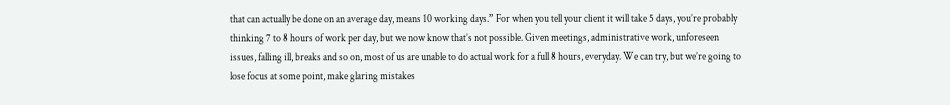that can actually be done on an average day, means 10 working days.” For when you tell your client it will take 5 days, you’re probably thinking 7 to 8 hours of work per day, but we now know that’s not possible. Given meetings, administrative work, unforeseen issues, falling ill, breaks and so on, most of us are unable to do actual work for a full 8 hours, everyday. We can try, but we’re going to lose focus at some point, make glaring mistakes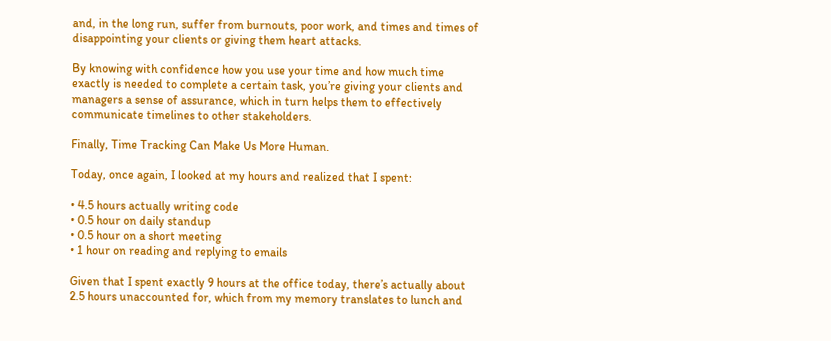and, in the long run, suffer from burnouts, poor work, and times and times of disappointing your clients or giving them heart attacks.

By knowing with confidence how you use your time and how much time exactly is needed to complete a certain task, you’re giving your clients and managers a sense of assurance, which in turn helps them to effectively communicate timelines to other stakeholders.

Finally, Time Tracking Can Make Us More Human.

Today, once again, I looked at my hours and realized that I spent:

• 4.5 hours actually writing code
• 0.5 hour on daily standup
• 0.5 hour on a short meeting
• 1 hour on reading and replying to emails

Given that I spent exactly 9 hours at the office today, there’s actually about 2.5 hours unaccounted for, which from my memory translates to lunch and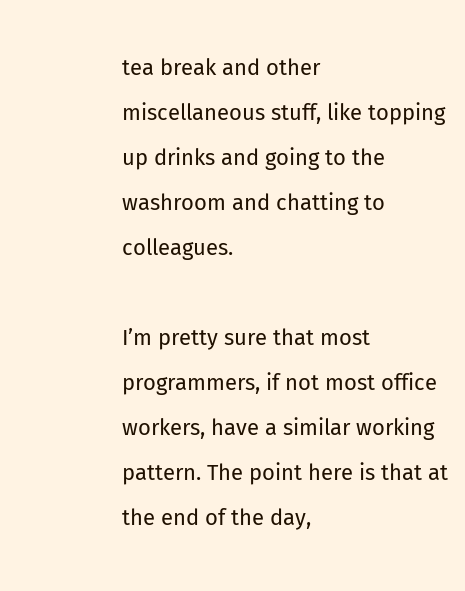tea break and other miscellaneous stuff, like topping up drinks and going to the washroom and chatting to colleagues.

I’m pretty sure that most programmers, if not most office workers, have a similar working pattern. The point here is that at the end of the day,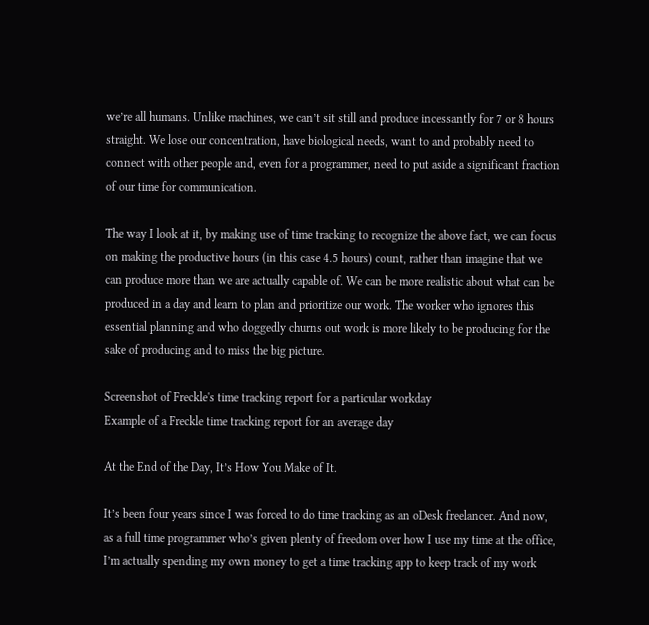we’re all humans. Unlike machines, we can’t sit still and produce incessantly for 7 or 8 hours straight. We lose our concentration, have biological needs, want to and probably need to connect with other people and, even for a programmer, need to put aside a significant fraction of our time for communication.

The way I look at it, by making use of time tracking to recognize the above fact, we can focus on making the productive hours (in this case 4.5 hours) count, rather than imagine that we can produce more than we are actually capable of. We can be more realistic about what can be produced in a day and learn to plan and prioritize our work. The worker who ignores this essential planning and who doggedly churns out work is more likely to be producing for the sake of producing and to miss the big picture.

Screenshot of Freckle's time tracking report for a particular workday
Example of a Freckle time tracking report for an average day

At the End of the Day, It’s How You Make of It.

It’s been four years since I was forced to do time tracking as an oDesk freelancer. And now, as a full time programmer who’s given plenty of freedom over how I use my time at the office, I’m actually spending my own money to get a time tracking app to keep track of my work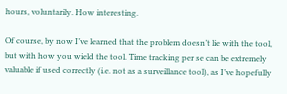hours, voluntarily. How interesting.

Of course, by now I’ve learned that the problem doesn’t lie with the tool, but with how you wield the tool. Time tracking per se can be extremely valuable if used correctly (i.e. not as a surveillance tool), as I’ve hopefully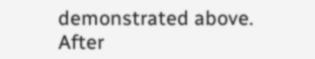demonstrated above. After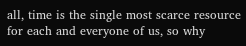all, time is the single most scarce resource for each and everyone of us, so why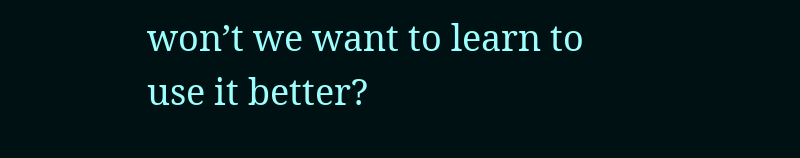won’t we want to learn to use it better?